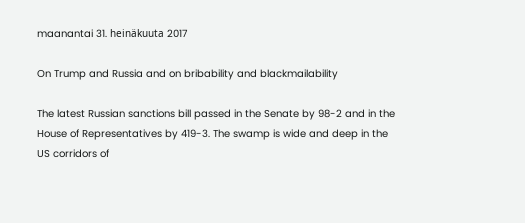maanantai 31. heinäkuuta 2017

On Trump and Russia and on bribability and blackmailability

The latest Russian sanctions bill passed in the Senate by 98-2 and in the House of Representatives by 419-3. The swamp is wide and deep in the US corridors of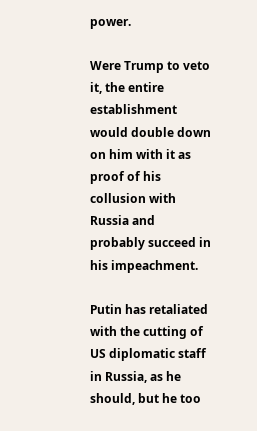power.

Were Trump to veto it, the entire establishment would double down on him with it as proof of his collusion with Russia and probably succeed in his impeachment.

Putin has retaliated with the cutting of US diplomatic staff in Russia, as he should, but he too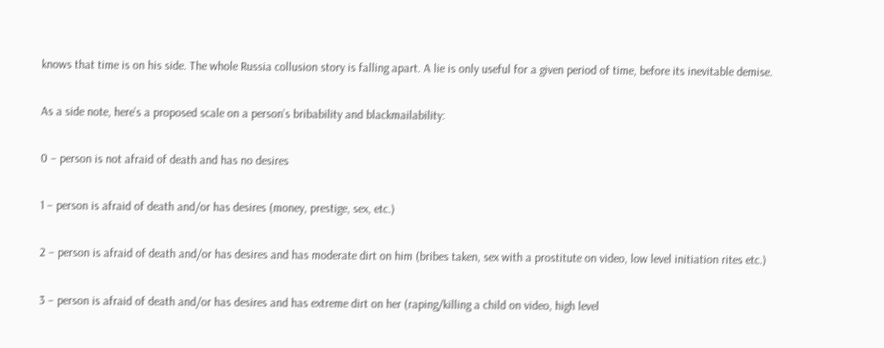knows that time is on his side. The whole Russia collusion story is falling apart. A lie is only useful for a given period of time, before its inevitable demise.

As a side note, here’s a proposed scale on a person’s bribability and blackmailability:

0 – person is not afraid of death and has no desires

1 – person is afraid of death and/or has desires (money, prestige, sex, etc.)

2 – person is afraid of death and/or has desires and has moderate dirt on him (bribes taken, sex with a prostitute on video, low level initiation rites etc.)

3 – person is afraid of death and/or has desires and has extreme dirt on her (raping/killing a child on video, high level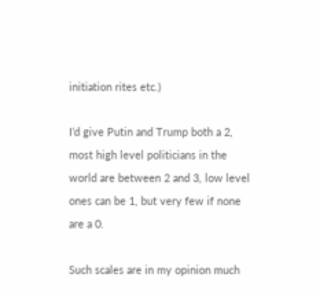initiation rites etc.)

I’d give Putin and Trump both a 2, most high level politicians in the world are between 2 and 3, low level ones can be 1, but very few if none are a 0.

Such scales are in my opinion much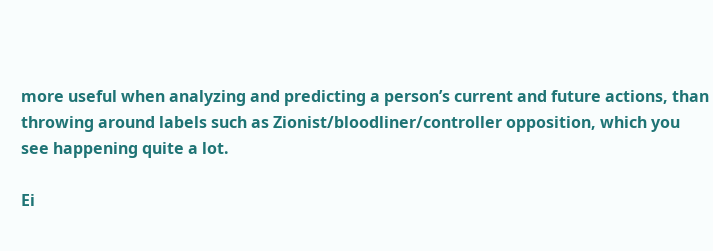more useful when analyzing and predicting a person’s current and future actions, than throwing around labels such as Zionist/bloodliner/controller opposition, which you see happening quite a lot.

Ei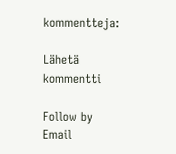kommentteja:

Lähetä kommentti

Follow by Email